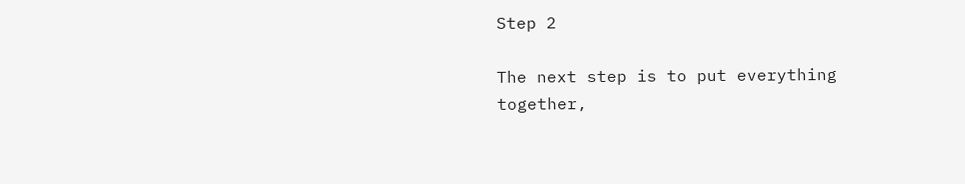Step 2

The next step is to put everything together,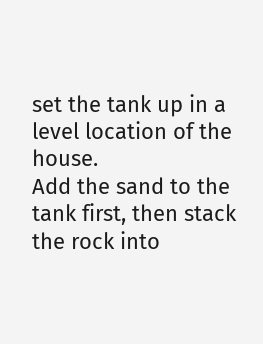set the tank up in a level location of the house.
Add the sand to the tank first, then stack the rock into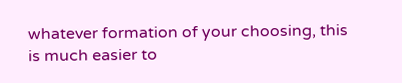whatever formation of your choosing, this
is much easier to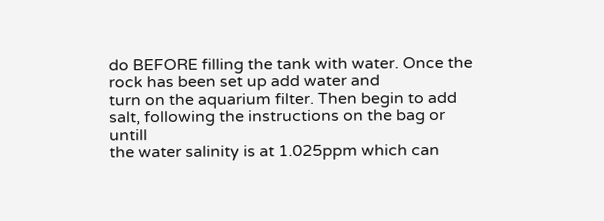do BEFORE filling the tank with water. Once the rock has been set up add water and
turn on the aquarium filter. Then begin to add salt, following the instructions on the bag or untill
the water salinity is at 1.025ppm which can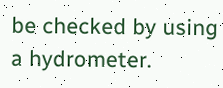be checked by using a hydrometer.